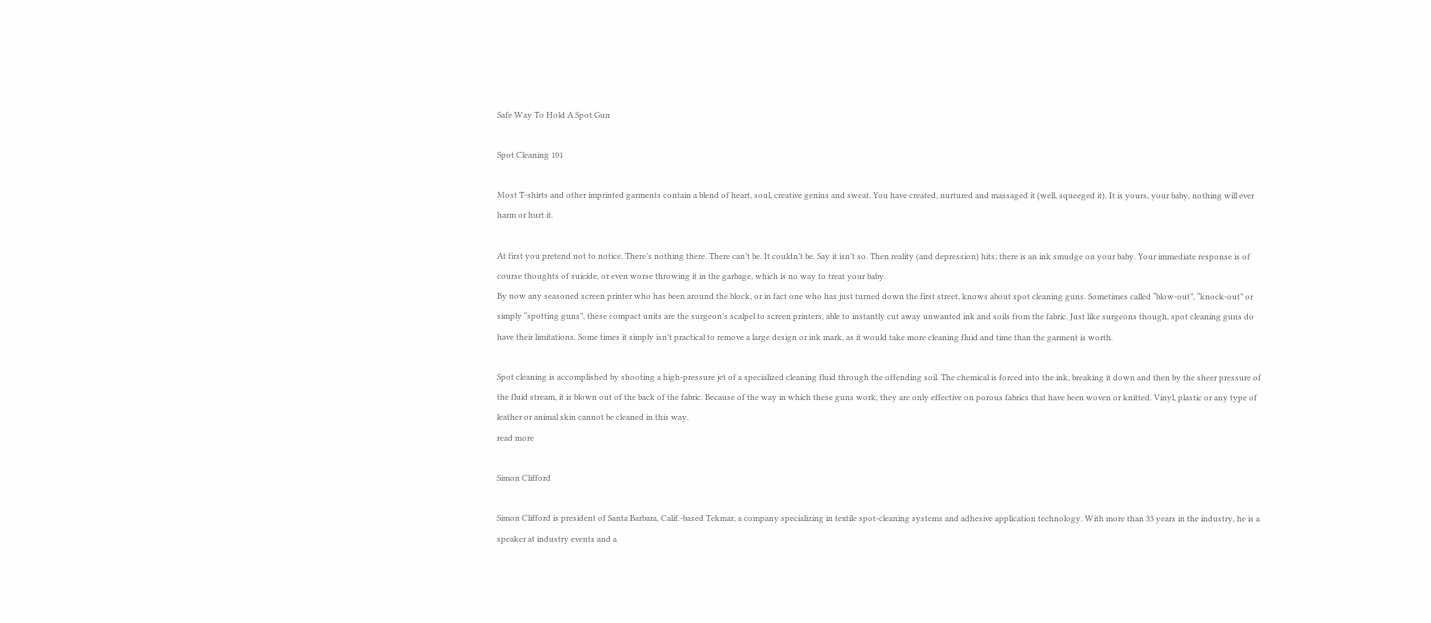Safe Way To Hold A Spot Gun

Spot Cleaning 101

Most T-shirts and other imprinted garments contain a blend of heart, soul, creative genius and sweat. You have created, nurtured and massaged it (well, squeeged it). It is yours, your baby, nothing will ever harm or hurt it.

At first you pretend not to notice. There’s nothing there. There can’t be. It couldn’t be. Say it isn’t so. Then reality (and depression) hits; there is an ink smudge on your baby. Your immediate response is of course thoughts of suicide, or even worse throwing it in the garbage, which is no way to treat your baby.
By now any seasoned screen printer who has been around the block, or in fact one who has just turned down the first street, knows about spot cleaning guns. Sometimes called “blow-out”, “knock-out” or simply “spotting guns”, these compact units are the surgeon’s scalpel to screen printers, able to instantly cut away unwanted ink and soils from the fabric. Just like surgeons though, spot cleaning guns do have their limitations. Some times it simply isn’t practical to remove a large design or ink mark, as it would take more cleaning fluid and time than the garment is worth.

Spot cleaning is accomplished by shooting a high-pressure jet of a specialized cleaning fluid through the offending soil. The chemical is forced into the ink, breaking it down and then by the sheer pressure of the fluid stream, it is blown out of the back of the fabric. Because of the way in which these guns work, they are only effective on porous fabrics that have been woven or knitted. Vinyl, plastic or any type of leather or animal skin cannot be cleaned in this way.
read more

Simon Clifford

Simon Clifford is president of Santa Barbara, Calif.-based Tekmar, a company specializing in textile spot-cleaning systems and adhesive application technology. With more than 33 years in the industry, he is a speaker at industry events and a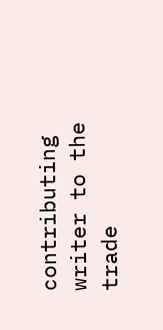contributing writer to the trade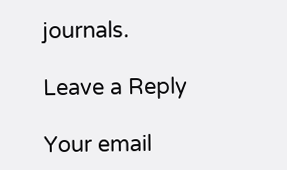journals.

Leave a Reply

Your email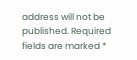address will not be published. Required fields are marked *